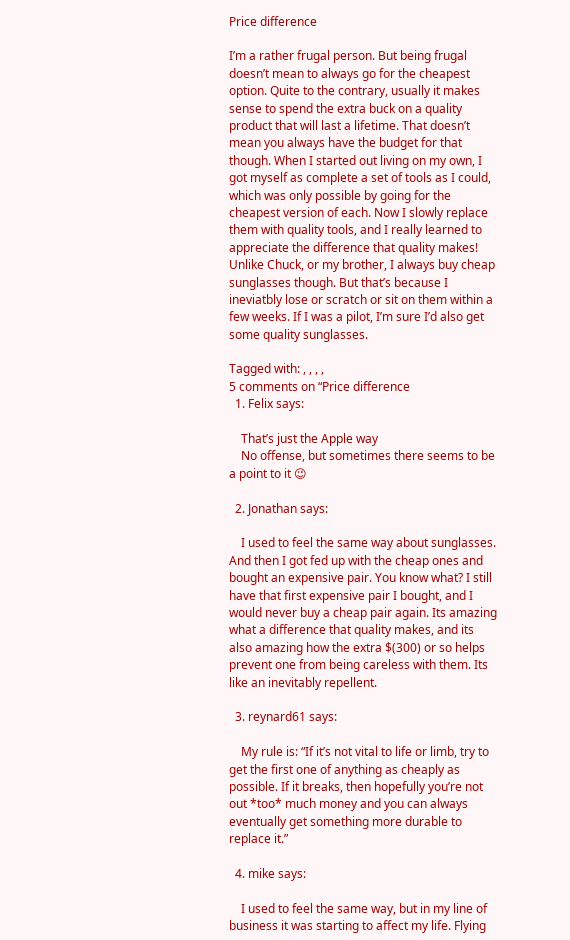Price difference

I’m a rather frugal person. But being frugal doesn’t mean to always go for the cheapest option. Quite to the contrary, usually it makes sense to spend the extra buck on a quality product that will last a lifetime. That doesn’t mean you always have the budget for that though. When I started out living on my own, I got myself as complete a set of tools as I could, which was only possible by going for the cheapest version of each. Now I slowly replace them with quality tools, and I really learned to appreciate the difference that quality makes! Unlike Chuck, or my brother, I always buy cheap sunglasses though. But that’s because I ineviatbly lose or scratch or sit on them within a few weeks. If I was a pilot, I’m sure I’d also get some quality sunglasses.

Tagged with: , , , ,
5 comments on “Price difference
  1. Felix says:

    That’s just the Apple way
    No offense, but sometimes there seems to be a point to it 😉

  2. Jonathan says:

    I used to feel the same way about sunglasses. And then I got fed up with the cheap ones and bought an expensive pair. You know what? I still have that first expensive pair I bought, and I would never buy a cheap pair again. Its amazing what a difference that quality makes, and its also amazing how the extra $(300) or so helps prevent one from being careless with them. Its like an inevitably repellent.

  3. reynard61 says:

    My rule is: “If it’s not vital to life or limb, try to get the first one of anything as cheaply as possible. If it breaks, then hopefully you’re not out *too* much money and you can always eventually get something more durable to replace it.”

  4. mike says:

    I used to feel the same way, but in my line of business it was starting to affect my life. Flying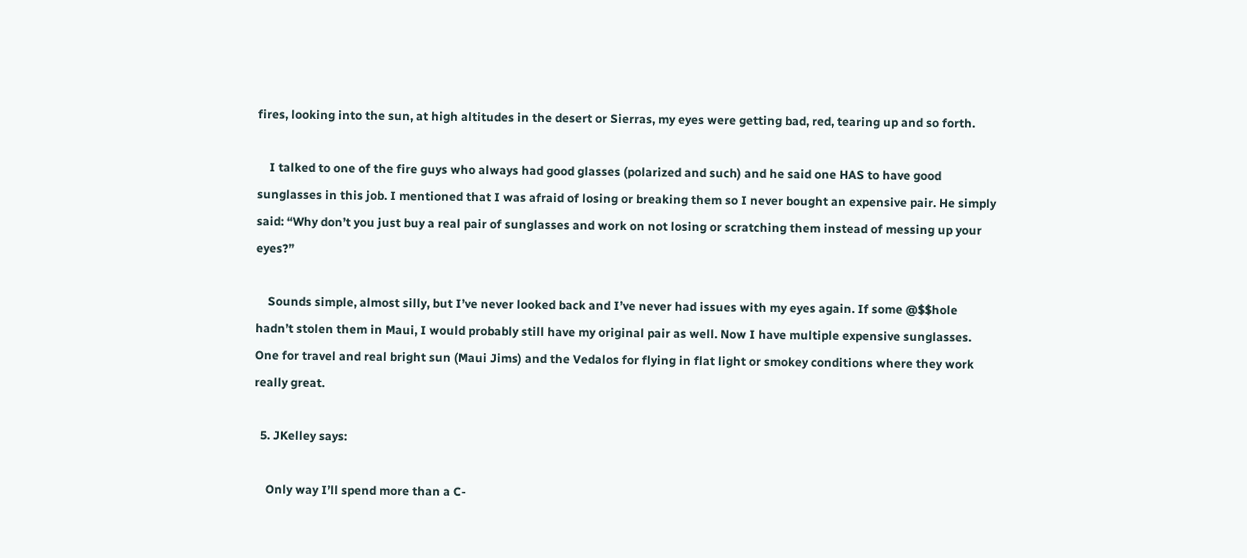fires, looking into the sun, at high altitudes in the desert or Sierras, my eyes were getting bad, red, tearing up and so forth.

    I talked to one of the fire guys who always had good glasses (polarized and such) and he said one HAS to have good sunglasses in this job. I mentioned that I was afraid of losing or breaking them so I never bought an expensive pair. He simply said: “Why don’t you just buy a real pair of sunglasses and work on not losing or scratching them instead of messing up your eyes?”

    Sounds simple, almost silly, but I’ve never looked back and I’ve never had issues with my eyes again. If some @$$hole hadn’t stolen them in Maui, I would probably still have my original pair as well. Now I have multiple expensive sunglasses. One for travel and real bright sun (Maui Jims) and the Vedalos for flying in flat light or smokey conditions where they work really great.

  5. JKelley says:

    Only way I’ll spend more than a C-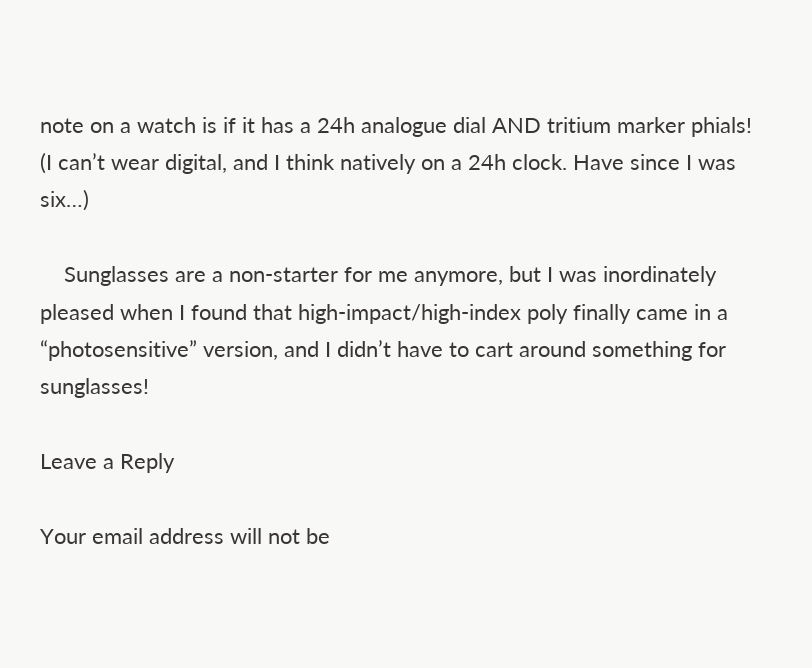note on a watch is if it has a 24h analogue dial AND tritium marker phials! (I can’t wear digital, and I think natively on a 24h clock. Have since I was six…)

    Sunglasses are a non-starter for me anymore, but I was inordinately pleased when I found that high-impact/high-index poly finally came in a “photosensitive” version, and I didn’t have to cart around something for sunglasses!

Leave a Reply

Your email address will not be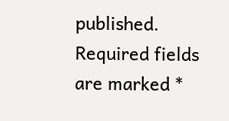published. Required fields are marked *